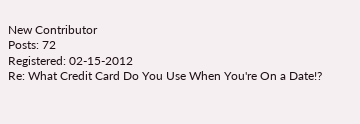New Contributor
Posts: 72
Registered: 02-15-2012
Re: What Credit Card Do You Use When You're On a Date!?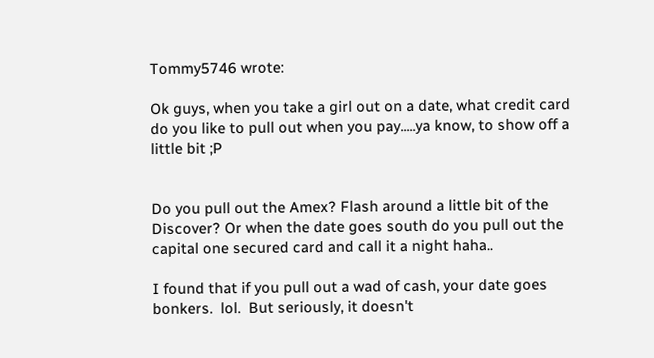Tommy5746 wrote:

Ok guys, when you take a girl out on a date, what credit card do you like to pull out when you pay.....ya know, to show off a little bit ;P


Do you pull out the Amex? Flash around a little bit of the Discover? Or when the date goes south do you pull out the capital one secured card and call it a night haha..

I found that if you pull out a wad of cash, your date goes bonkers.  lol.  But seriously, it doesn't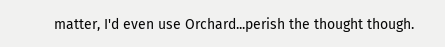matter, I'd even use Orchard...perish the thought though.